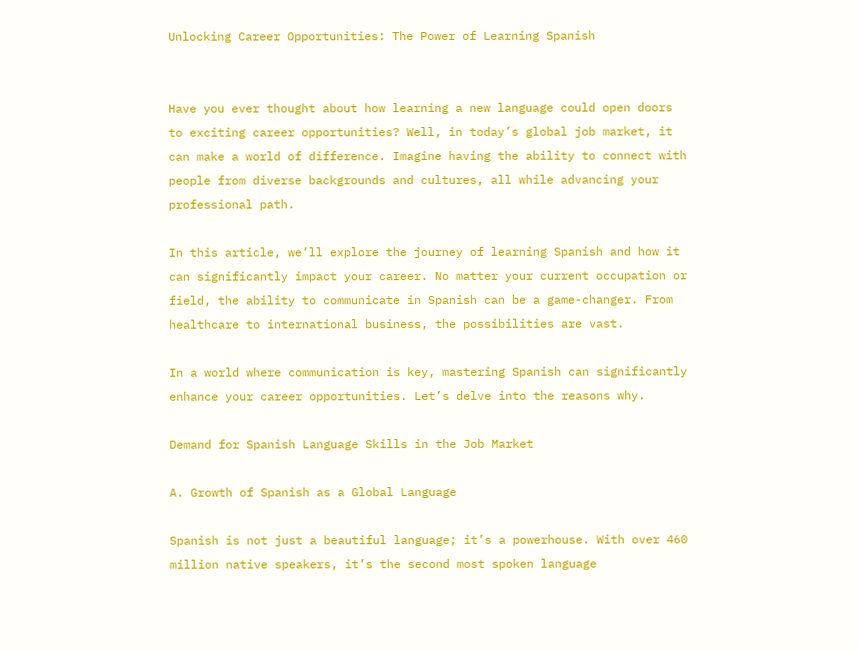Unlocking Career Opportunities: The Power of Learning Spanish


Have you ever thought about how learning a new language could open doors to exciting career opportunities? Well, in today’s global job market, it can make a world of difference. Imagine having the ability to connect with people from diverse backgrounds and cultures, all while advancing your professional path.

In this article, we’ll explore the journey of learning Spanish and how it can significantly impact your career. No matter your current occupation or field, the ability to communicate in Spanish can be a game-changer. From healthcare to international business, the possibilities are vast.

In a world where communication is key, mastering Spanish can significantly enhance your career opportunities. Let’s delve into the reasons why.

Demand for Spanish Language Skills in the Job Market

A. Growth of Spanish as a Global Language

Spanish is not just a beautiful language; it’s a powerhouse. With over 460 million native speakers, it’s the second most spoken language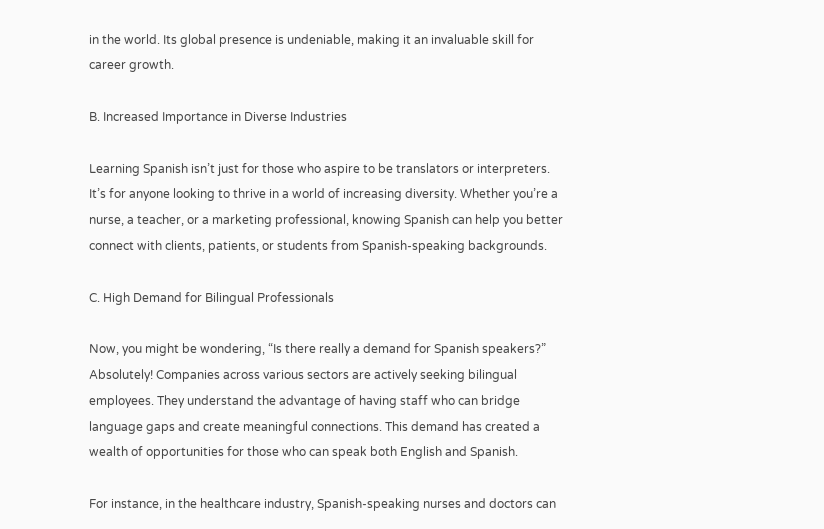in the world. Its global presence is undeniable, making it an invaluable skill for career growth.

B. Increased Importance in Diverse Industries

Learning Spanish isn’t just for those who aspire to be translators or interpreters. It’s for anyone looking to thrive in a world of increasing diversity. Whether you’re a nurse, a teacher, or a marketing professional, knowing Spanish can help you better connect with clients, patients, or students from Spanish-speaking backgrounds.

C. High Demand for Bilingual Professionals

Now, you might be wondering, “Is there really a demand for Spanish speakers?” Absolutely! Companies across various sectors are actively seeking bilingual employees. They understand the advantage of having staff who can bridge language gaps and create meaningful connections. This demand has created a wealth of opportunities for those who can speak both English and Spanish.

For instance, in the healthcare industry, Spanish-speaking nurses and doctors can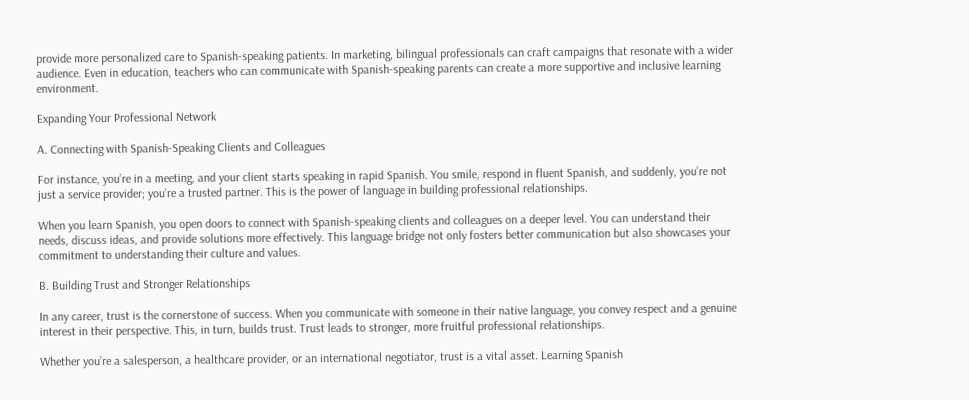provide more personalized care to Spanish-speaking patients. In marketing, bilingual professionals can craft campaigns that resonate with a wider audience. Even in education, teachers who can communicate with Spanish-speaking parents can create a more supportive and inclusive learning environment.

Expanding Your Professional Network

A. Connecting with Spanish-Speaking Clients and Colleagues

For instance, you’re in a meeting, and your client starts speaking in rapid Spanish. You smile, respond in fluent Spanish, and suddenly, you’re not just a service provider; you’re a trusted partner. This is the power of language in building professional relationships.

When you learn Spanish, you open doors to connect with Spanish-speaking clients and colleagues on a deeper level. You can understand their needs, discuss ideas, and provide solutions more effectively. This language bridge not only fosters better communication but also showcases your commitment to understanding their culture and values.

B. Building Trust and Stronger Relationships

In any career, trust is the cornerstone of success. When you communicate with someone in their native language, you convey respect and a genuine interest in their perspective. This, in turn, builds trust. Trust leads to stronger, more fruitful professional relationships.

Whether you’re a salesperson, a healthcare provider, or an international negotiator, trust is a vital asset. Learning Spanish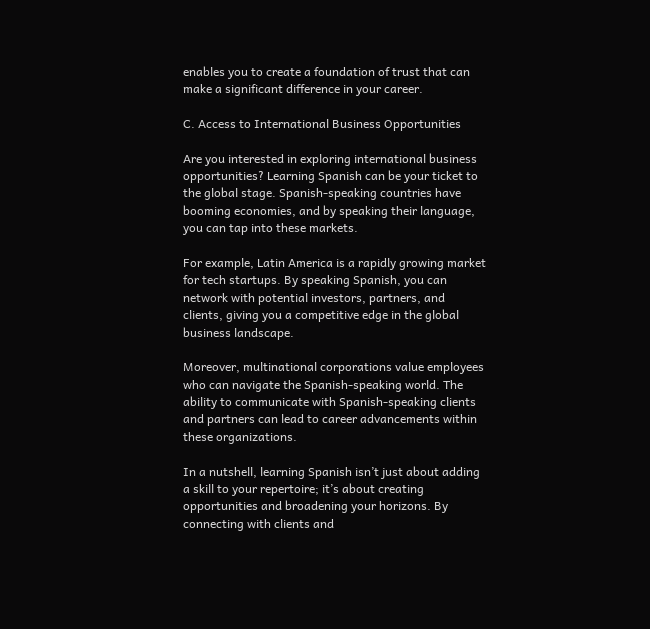enables you to create a foundation of trust that can make a significant difference in your career.

C. Access to International Business Opportunities

Are you interested in exploring international business opportunities? Learning Spanish can be your ticket to the global stage. Spanish-speaking countries have booming economies, and by speaking their language, you can tap into these markets.

For example, Latin America is a rapidly growing market for tech startups. By speaking Spanish, you can network with potential investors, partners, and clients, giving you a competitive edge in the global business landscape.

Moreover, multinational corporations value employees who can navigate the Spanish-speaking world. The ability to communicate with Spanish-speaking clients and partners can lead to career advancements within these organizations.

In a nutshell, learning Spanish isn’t just about adding a skill to your repertoire; it’s about creating opportunities and broadening your horizons. By connecting with clients and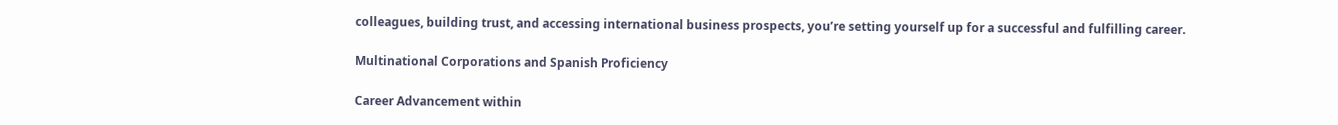colleagues, building trust, and accessing international business prospects, you’re setting yourself up for a successful and fulfilling career.

Multinational Corporations and Spanish Proficiency

Career Advancement within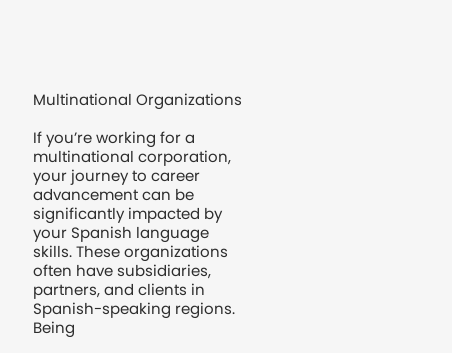Multinational Organizations

If you’re working for a multinational corporation, your journey to career advancement can be significantly impacted by your Spanish language skills. These organizations often have subsidiaries, partners, and clients in Spanish-speaking regions. Being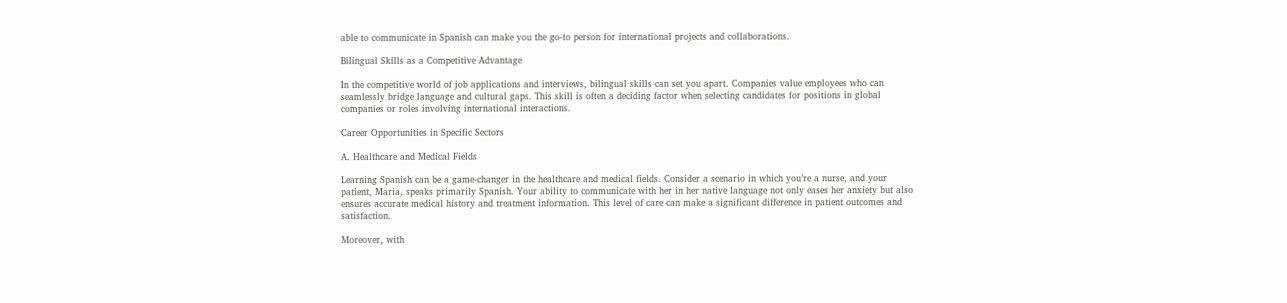able to communicate in Spanish can make you the go-to person for international projects and collaborations.

Bilingual Skills as a Competitive Advantage

In the competitive world of job applications and interviews, bilingual skills can set you apart. Companies value employees who can seamlessly bridge language and cultural gaps. This skill is often a deciding factor when selecting candidates for positions in global companies or roles involving international interactions.

Career Opportunities in Specific Sectors

A. Healthcare and Medical Fields

Learning Spanish can be a game-changer in the healthcare and medical fields. Consider a scenario in which you’re a nurse, and your patient, Maria, speaks primarily Spanish. Your ability to communicate with her in her native language not only eases her anxiety but also ensures accurate medical history and treatment information. This level of care can make a significant difference in patient outcomes and satisfaction.

Moreover, with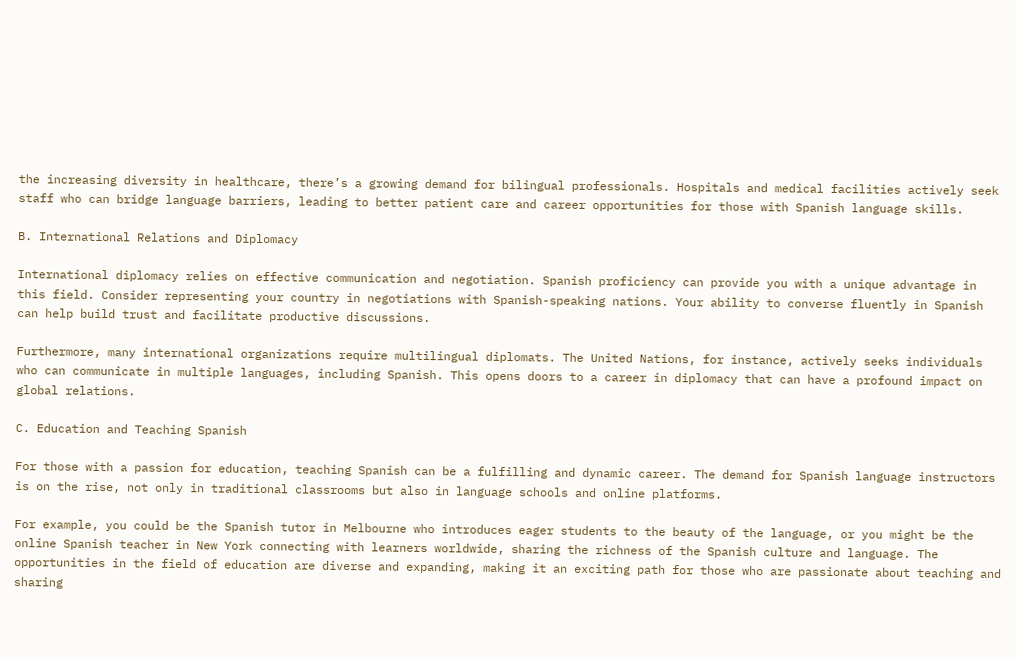the increasing diversity in healthcare, there’s a growing demand for bilingual professionals. Hospitals and medical facilities actively seek staff who can bridge language barriers, leading to better patient care and career opportunities for those with Spanish language skills.

B. International Relations and Diplomacy

International diplomacy relies on effective communication and negotiation. Spanish proficiency can provide you with a unique advantage in this field. Consider representing your country in negotiations with Spanish-speaking nations. Your ability to converse fluently in Spanish can help build trust and facilitate productive discussions.

Furthermore, many international organizations require multilingual diplomats. The United Nations, for instance, actively seeks individuals who can communicate in multiple languages, including Spanish. This opens doors to a career in diplomacy that can have a profound impact on global relations.

C. Education and Teaching Spanish

For those with a passion for education, teaching Spanish can be a fulfilling and dynamic career. The demand for Spanish language instructors is on the rise, not only in traditional classrooms but also in language schools and online platforms.

For example, you could be the Spanish tutor in Melbourne who introduces eager students to the beauty of the language, or you might be the online Spanish teacher in New York connecting with learners worldwide, sharing the richness of the Spanish culture and language. The opportunities in the field of education are diverse and expanding, making it an exciting path for those who are passionate about teaching and sharing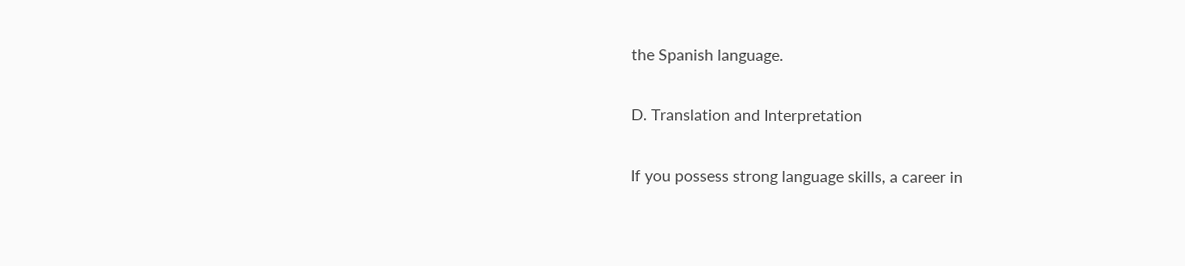the Spanish language.

D. Translation and Interpretation

If you possess strong language skills, a career in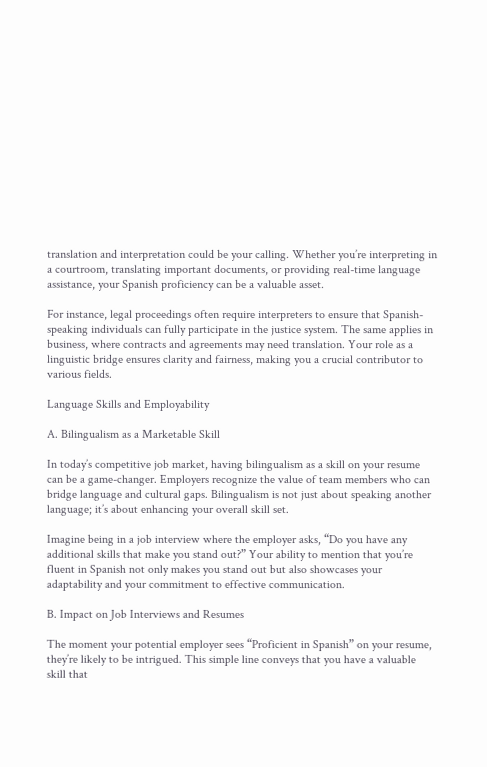translation and interpretation could be your calling. Whether you’re interpreting in a courtroom, translating important documents, or providing real-time language assistance, your Spanish proficiency can be a valuable asset.

For instance, legal proceedings often require interpreters to ensure that Spanish-speaking individuals can fully participate in the justice system. The same applies in business, where contracts and agreements may need translation. Your role as a linguistic bridge ensures clarity and fairness, making you a crucial contributor to various fields.

Language Skills and Employability

A. Bilingualism as a Marketable Skill

In today’s competitive job market, having bilingualism as a skill on your resume can be a game-changer. Employers recognize the value of team members who can bridge language and cultural gaps. Bilingualism is not just about speaking another language; it’s about enhancing your overall skill set.

Imagine being in a job interview where the employer asks, “Do you have any additional skills that make you stand out?” Your ability to mention that you’re fluent in Spanish not only makes you stand out but also showcases your adaptability and your commitment to effective communication.

B. Impact on Job Interviews and Resumes

The moment your potential employer sees “Proficient in Spanish” on your resume, they’re likely to be intrigued. This simple line conveys that you have a valuable skill that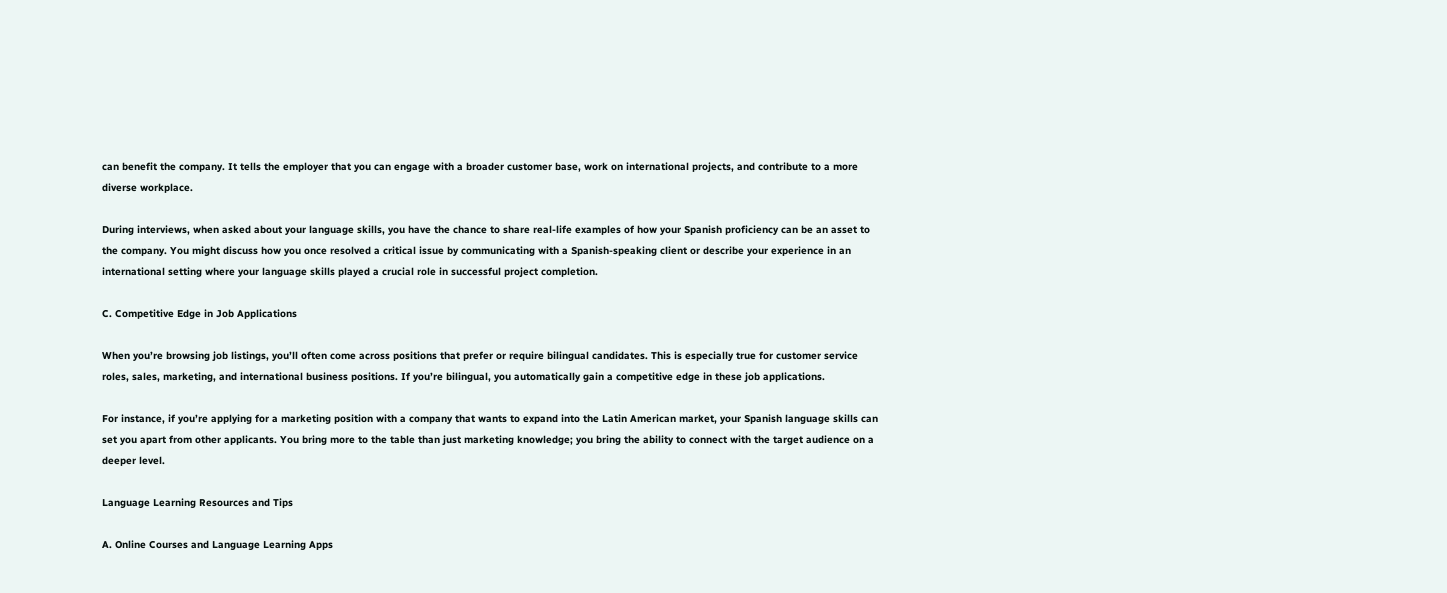can benefit the company. It tells the employer that you can engage with a broader customer base, work on international projects, and contribute to a more diverse workplace.

During interviews, when asked about your language skills, you have the chance to share real-life examples of how your Spanish proficiency can be an asset to the company. You might discuss how you once resolved a critical issue by communicating with a Spanish-speaking client or describe your experience in an international setting where your language skills played a crucial role in successful project completion.

C. Competitive Edge in Job Applications

When you’re browsing job listings, you’ll often come across positions that prefer or require bilingual candidates. This is especially true for customer service roles, sales, marketing, and international business positions. If you’re bilingual, you automatically gain a competitive edge in these job applications.

For instance, if you’re applying for a marketing position with a company that wants to expand into the Latin American market, your Spanish language skills can set you apart from other applicants. You bring more to the table than just marketing knowledge; you bring the ability to connect with the target audience on a deeper level.

Language Learning Resources and Tips

A. Online Courses and Language Learning Apps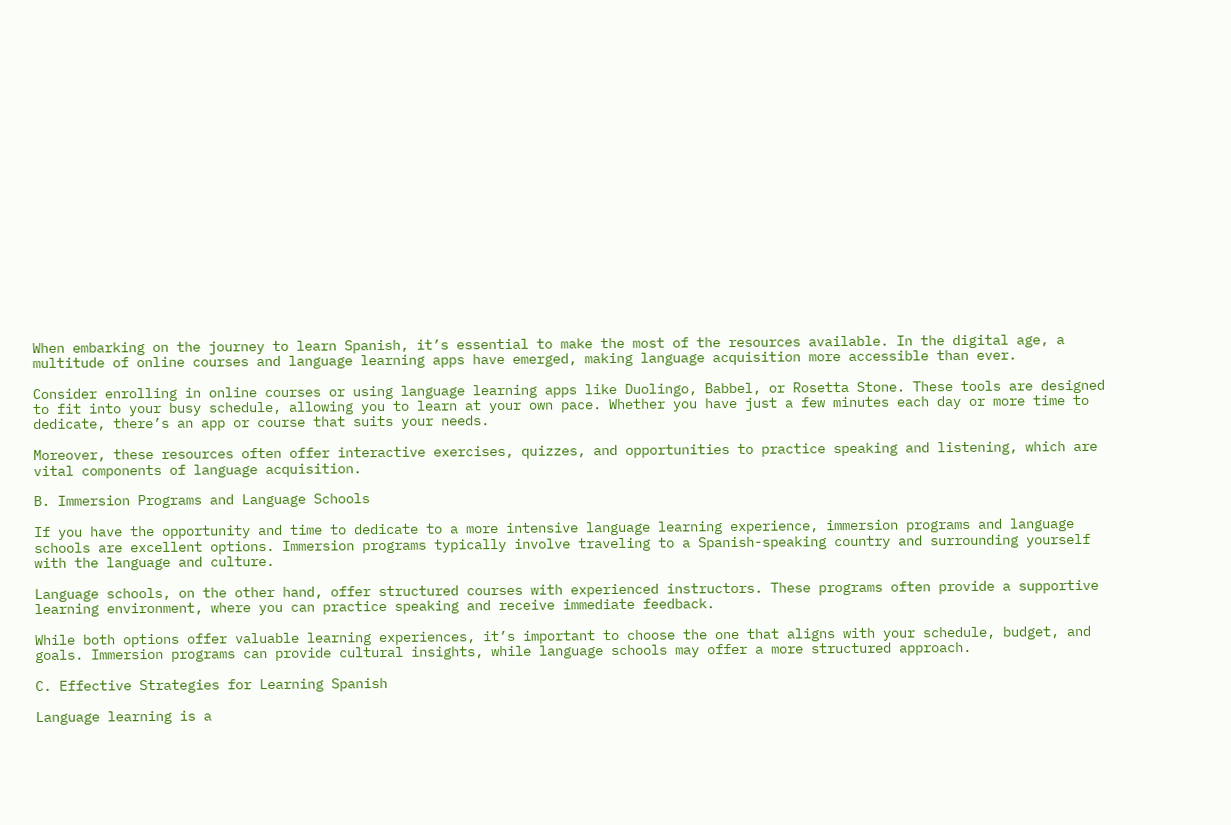When embarking on the journey to learn Spanish, it’s essential to make the most of the resources available. In the digital age, a multitude of online courses and language learning apps have emerged, making language acquisition more accessible than ever.

Consider enrolling in online courses or using language learning apps like Duolingo, Babbel, or Rosetta Stone. These tools are designed to fit into your busy schedule, allowing you to learn at your own pace. Whether you have just a few minutes each day or more time to dedicate, there’s an app or course that suits your needs.

Moreover, these resources often offer interactive exercises, quizzes, and opportunities to practice speaking and listening, which are vital components of language acquisition.

B. Immersion Programs and Language Schools

If you have the opportunity and time to dedicate to a more intensive language learning experience, immersion programs and language schools are excellent options. Immersion programs typically involve traveling to a Spanish-speaking country and surrounding yourself with the language and culture.

Language schools, on the other hand, offer structured courses with experienced instructors. These programs often provide a supportive learning environment, where you can practice speaking and receive immediate feedback.

While both options offer valuable learning experiences, it’s important to choose the one that aligns with your schedule, budget, and goals. Immersion programs can provide cultural insights, while language schools may offer a more structured approach.

C. Effective Strategies for Learning Spanish

Language learning is a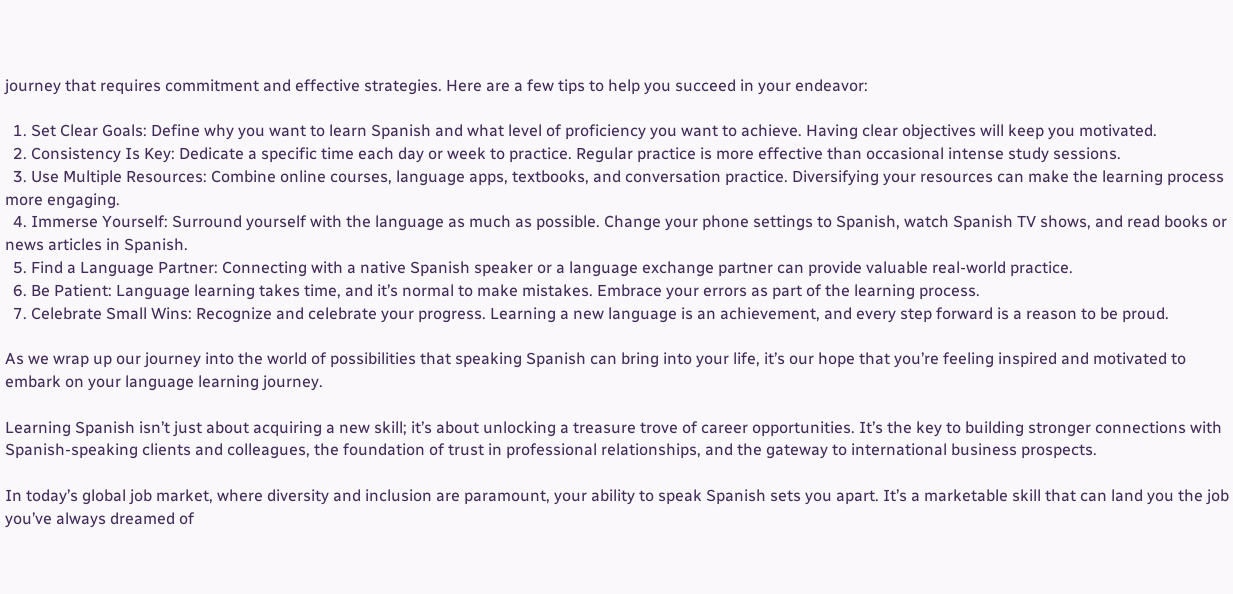journey that requires commitment and effective strategies. Here are a few tips to help you succeed in your endeavor:

  1. Set Clear Goals: Define why you want to learn Spanish and what level of proficiency you want to achieve. Having clear objectives will keep you motivated.
  2. Consistency Is Key: Dedicate a specific time each day or week to practice. Regular practice is more effective than occasional intense study sessions.
  3. Use Multiple Resources: Combine online courses, language apps, textbooks, and conversation practice. Diversifying your resources can make the learning process more engaging.
  4. Immerse Yourself: Surround yourself with the language as much as possible. Change your phone settings to Spanish, watch Spanish TV shows, and read books or news articles in Spanish.
  5. Find a Language Partner: Connecting with a native Spanish speaker or a language exchange partner can provide valuable real-world practice.
  6. Be Patient: Language learning takes time, and it’s normal to make mistakes. Embrace your errors as part of the learning process.
  7. Celebrate Small Wins: Recognize and celebrate your progress. Learning a new language is an achievement, and every step forward is a reason to be proud.

As we wrap up our journey into the world of possibilities that speaking Spanish can bring into your life, it’s our hope that you’re feeling inspired and motivated to embark on your language learning journey.

Learning Spanish isn’t just about acquiring a new skill; it’s about unlocking a treasure trove of career opportunities. It’s the key to building stronger connections with Spanish-speaking clients and colleagues, the foundation of trust in professional relationships, and the gateway to international business prospects.

In today’s global job market, where diversity and inclusion are paramount, your ability to speak Spanish sets you apart. It’s a marketable skill that can land you the job you’ve always dreamed of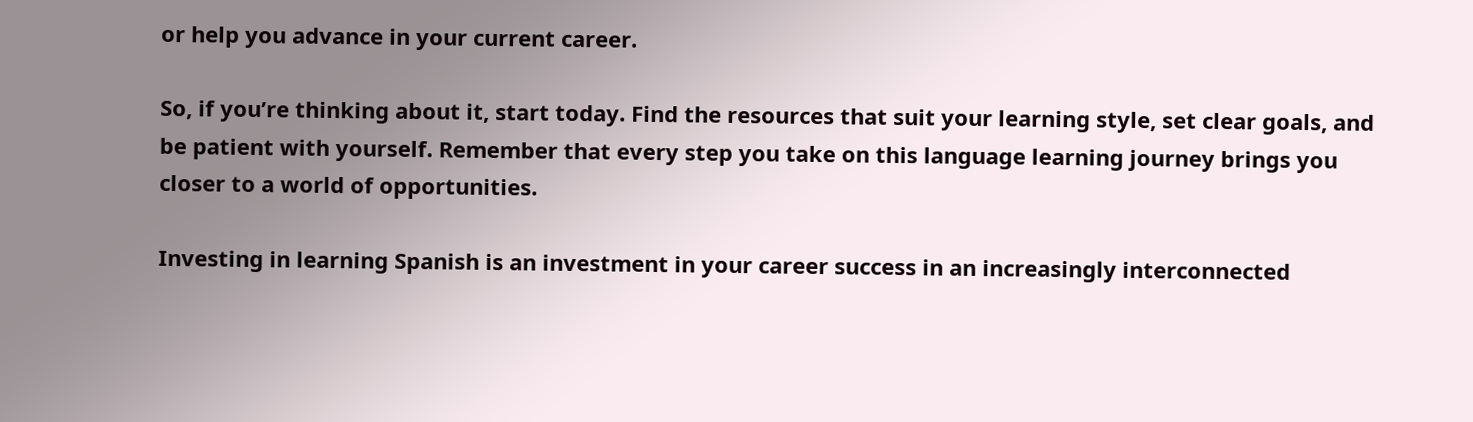or help you advance in your current career.

So, if you’re thinking about it, start today. Find the resources that suit your learning style, set clear goals, and be patient with yourself. Remember that every step you take on this language learning journey brings you closer to a world of opportunities.

Investing in learning Spanish is an investment in your career success in an increasingly interconnected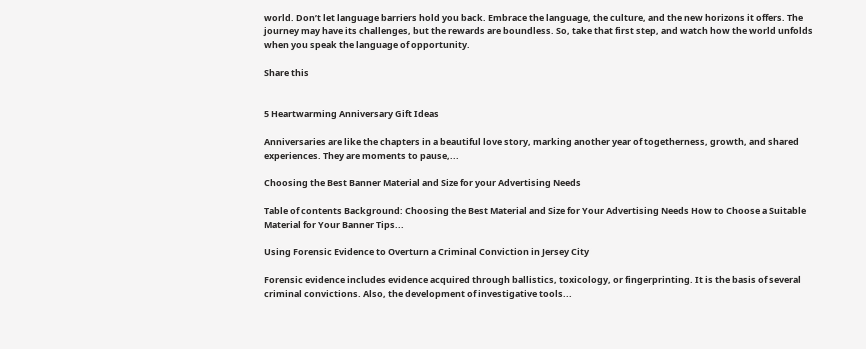world. Don’t let language barriers hold you back. Embrace the language, the culture, and the new horizons it offers. The journey may have its challenges, but the rewards are boundless. So, take that first step, and watch how the world unfolds when you speak the language of opportunity.

Share this


5 Heartwarming Anniversary Gift Ideas

Anniversaries are like the chapters in a beautiful love story, marking another year of togetherness, growth, and shared experiences. They are moments to pause,...

Choosing the Best Banner Material and Size for your Advertising Needs

Table of contents Background: Choosing the Best Material and Size for Your Advertising Needs How to Choose a Suitable Material for Your Banner Tips...

Using Forensic Evidence to Overturn a Criminal Conviction in Jersey City

Forensic evidence includes evidence acquired through ballistics, toxicology, or fingerprinting. It is the basis of several criminal convictions. Also, the development of investigative tools...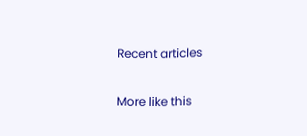Recent articles

More like this